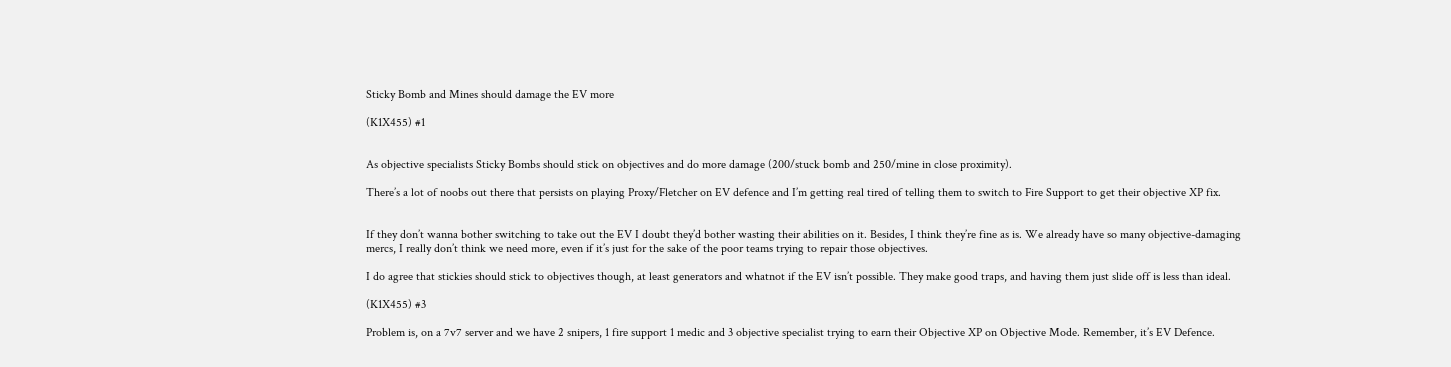Sticky Bomb and Mines should damage the EV more

(K1X455) #1


As objective specialists Sticky Bombs should stick on objectives and do more damage (200/stuck bomb and 250/mine in close proximity).

There’s a lot of noobs out there that persists on playing Proxy/Fletcher on EV defence and I’m getting real tired of telling them to switch to Fire Support to get their objective XP fix.


If they don’t wanna bother switching to take out the EV I doubt they’d bother wasting their abilities on it. Besides, I think they’re fine as is. We already have so many objective-damaging mercs, I really don’t think we need more, even if it’s just for the sake of the poor teams trying to repair those objectives.

I do agree that stickies should stick to objectives though, at least generators and whatnot if the EV isn’t possible. They make good traps, and having them just slide off is less than ideal.

(K1X455) #3

Problem is, on a 7v7 server and we have 2 snipers, 1 fire support 1 medic and 3 objective specialist trying to earn their Objective XP on Objective Mode. Remember, it’s EV Defence.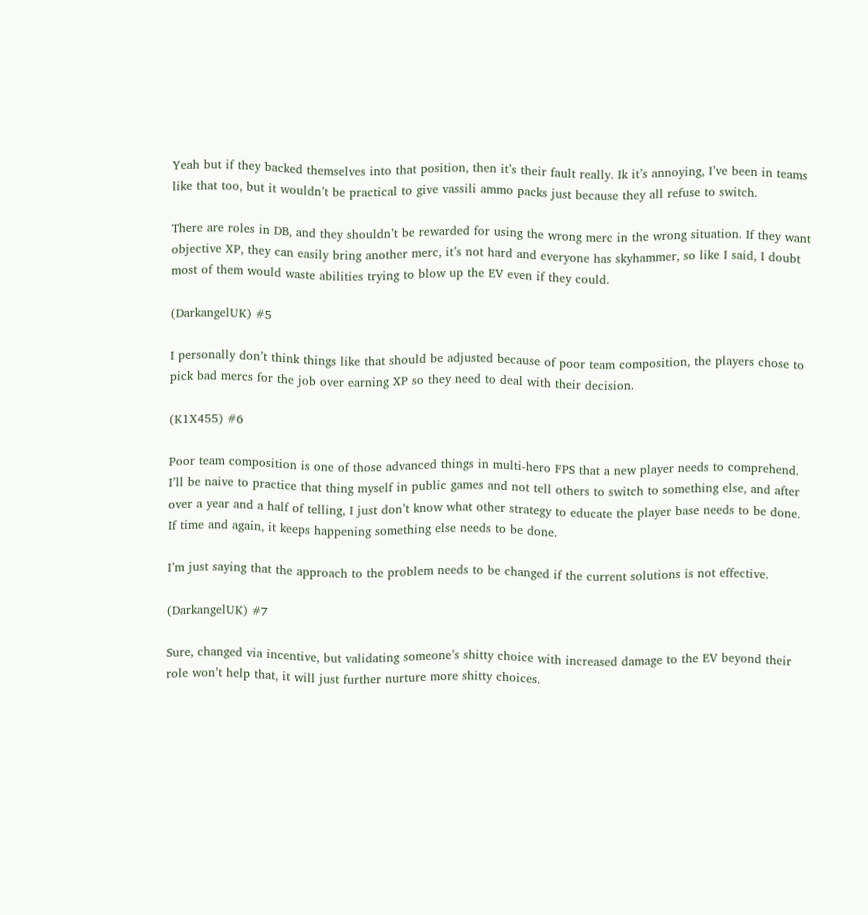Yeah but if they backed themselves into that position, then it’s their fault really. Ik it’s annoying, I’ve been in teams like that too, but it wouldn’t be practical to give vassili ammo packs just because they all refuse to switch.

There are roles in DB, and they shouldn’t be rewarded for using the wrong merc in the wrong situation. If they want objective XP, they can easily bring another merc, it’s not hard and everyone has skyhammer, so like I said, I doubt most of them would waste abilities trying to blow up the EV even if they could.

(DarkangelUK) #5

I personally don’t think things like that should be adjusted because of poor team composition, the players chose to pick bad mercs for the job over earning XP so they need to deal with their decision.

(K1X455) #6

Poor team composition is one of those advanced things in multi-hero FPS that a new player needs to comprehend. I’ll be naive to practice that thing myself in public games and not tell others to switch to something else, and after over a year and a half of telling, I just don’t know what other strategy to educate the player base needs to be done. If time and again, it keeps happening something else needs to be done.

I’m just saying that the approach to the problem needs to be changed if the current solutions is not effective.

(DarkangelUK) #7

Sure, changed via incentive, but validating someone’s shitty choice with increased damage to the EV beyond their role won’t help that, it will just further nurture more shitty choices.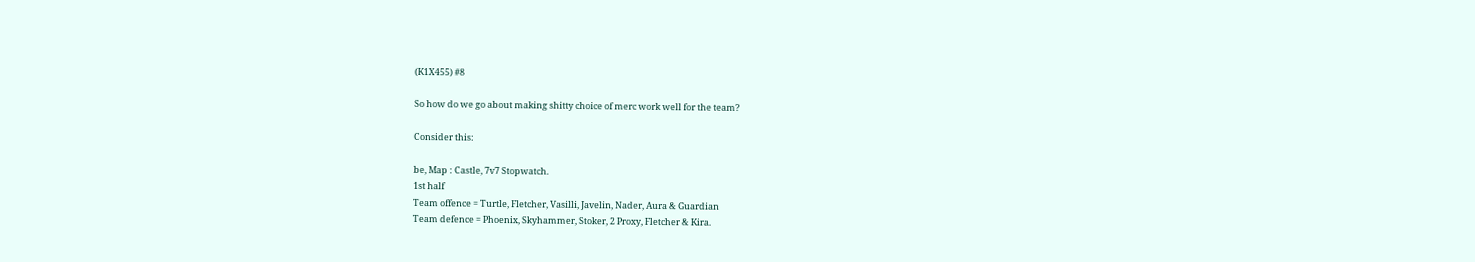(K1X455) #8

So how do we go about making shitty choice of merc work well for the team?

Consider this:

be, Map : Castle, 7v7 Stopwatch.
1st half
Team offence = Turtle, Fletcher, Vasilli, Javelin, Nader, Aura & Guardian
Team defence = Phoenix, Skyhammer, Stoker, 2 Proxy, Fletcher & Kira.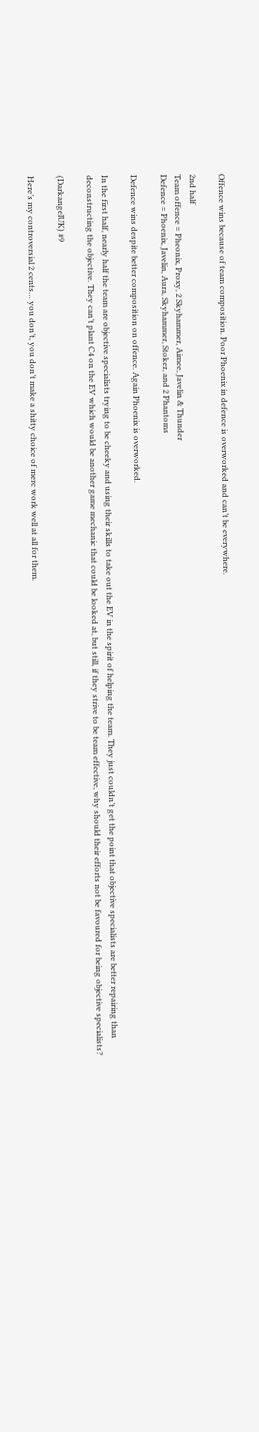Offence wins because of team composition. Poor Phoenix in defence is overworked and can’t be everywhere.

2nd half
Team offence = Pheonix, Proxy, 2 Skyhammer, Aimee, Javelin & Thunder
Defence = Phoenix, Javelin, Aura, Skyhammer, Stoker, and 2 Phantoms

Defence wins despite better composition on offence. Again Phoenix is overworked.

In the first half, nearly half the team are objective specialists trying to be cheeky and using their skills to take out the EV in the spirit of helping the team. They just couldn’t get the point that objective specialists are better repairing than deconstructing the objective. They can’t plant C4 on the EV which would be another game mechanic that could be looked at, but still, if they strive to be team effective, why should their efforts not be favoured for being objective specialists?

(DarkangelUK) #9

Here’s my controversial 2 cents… you don’t, you don’t make a shitty choice of merc work well at all for them.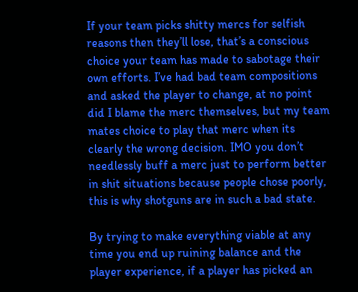If your team picks shitty mercs for selfish reasons then they’ll lose, that’s a conscious choice your team has made to sabotage their own efforts. I’ve had bad team compositions and asked the player to change, at no point did I blame the merc themselves, but my team mates choice to play that merc when its clearly the wrong decision. IMO you don’t needlessly buff a merc just to perform better in shit situations because people chose poorly, this is why shotguns are in such a bad state.

By trying to make everything viable at any time you end up ruining balance and the player experience, if a player has picked an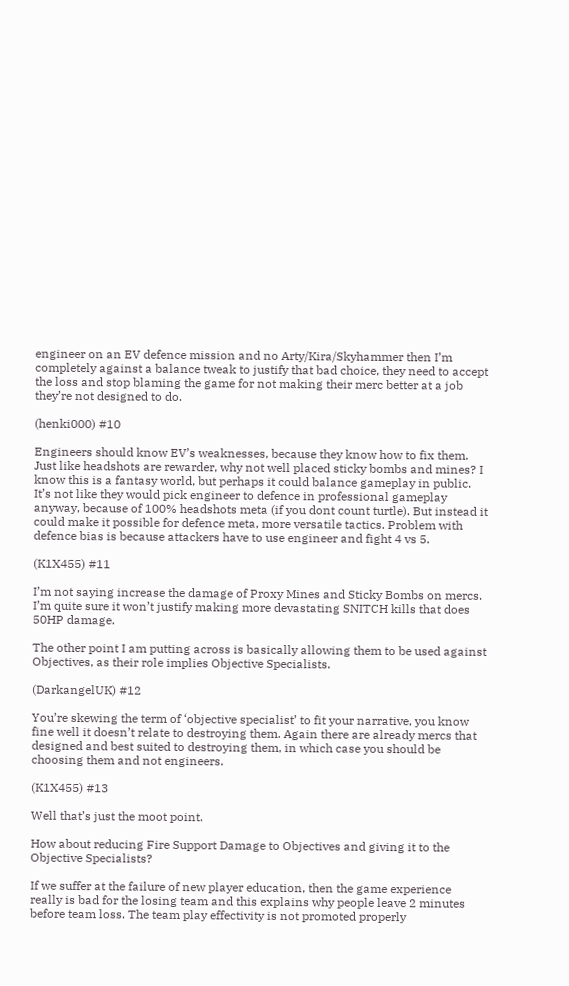engineer on an EV defence mission and no Arty/Kira/Skyhammer then I’m completely against a balance tweak to justify that bad choice, they need to accept the loss and stop blaming the game for not making their merc better at a job they’re not designed to do.

(henki000) #10

Engineers should know EV’s weaknesses, because they know how to fix them. Just like headshots are rewarder, why not well placed sticky bombs and mines? I know this is a fantasy world, but perhaps it could balance gameplay in public. It’s not like they would pick engineer to defence in professional gameplay anyway, because of 100% headshots meta (if you dont count turtle). But instead it could make it possible for defence meta, more versatile tactics. Problem with defence bias is because attackers have to use engineer and fight 4 vs 5.

(K1X455) #11

I’m not saying increase the damage of Proxy Mines and Sticky Bombs on mercs. I’m quite sure it won’t justify making more devastating SNITCH kills that does 50HP damage.

The other point I am putting across is basically allowing them to be used against Objectives, as their role implies Objective Specialists.

(DarkangelUK) #12

You’re skewing the term of ‘objective specialist’ to fit your narrative, you know fine well it doesn’t relate to destroying them. Again there are already mercs that designed and best suited to destroying them, in which case you should be choosing them and not engineers.

(K1X455) #13

Well that’s just the moot point.

How about reducing Fire Support Damage to Objectives and giving it to the Objective Specialists?

If we suffer at the failure of new player education, then the game experience really is bad for the losing team and this explains why people leave 2 minutes before team loss. The team play effectivity is not promoted properly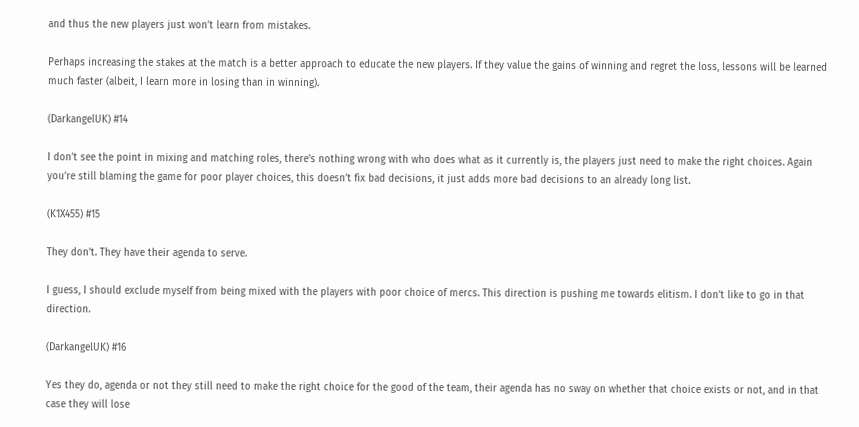and thus the new players just won’t learn from mistakes.

Perhaps increasing the stakes at the match is a better approach to educate the new players. If they value the gains of winning and regret the loss, lessons will be learned much faster (albeit, I learn more in losing than in winning).

(DarkangelUK) #14

I don’t see the point in mixing and matching roles, there’s nothing wrong with who does what as it currently is, the players just need to make the right choices. Again you’re still blaming the game for poor player choices, this doesn’t fix bad decisions, it just adds more bad decisions to an already long list.

(K1X455) #15

They don’t. They have their agenda to serve.

I guess, I should exclude myself from being mixed with the players with poor choice of mercs. This direction is pushing me towards elitism. I don’t like to go in that direction.

(DarkangelUK) #16

Yes they do, agenda or not they still need to make the right choice for the good of the team, their agenda has no sway on whether that choice exists or not, and in that case they will lose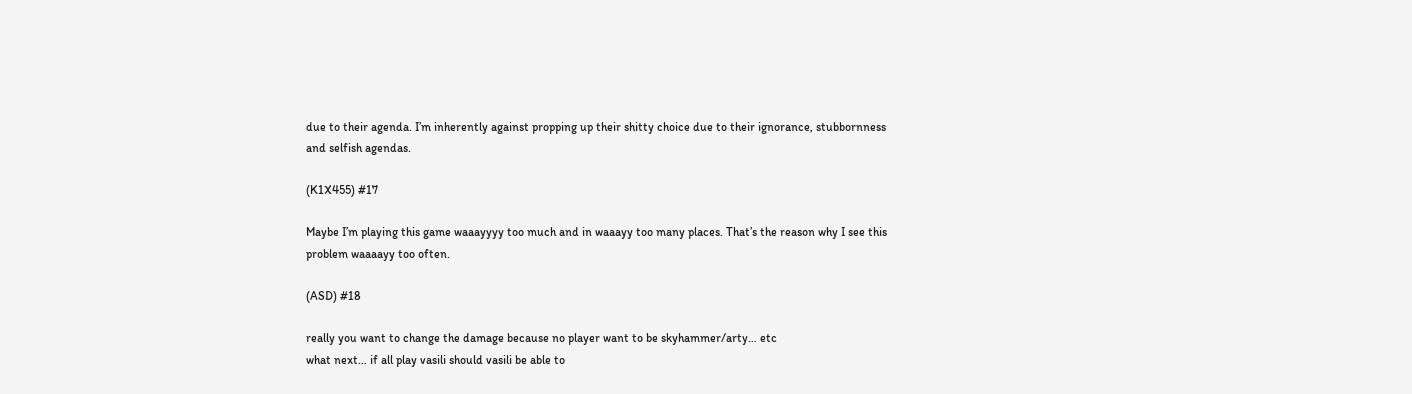due to their agenda. I’m inherently against propping up their shitty choice due to their ignorance, stubbornness and selfish agendas.

(K1X455) #17

Maybe I’m playing this game waaayyyy too much and in waaayy too many places. That’s the reason why I see this problem waaaayy too often.

(ASD) #18

really you want to change the damage because no player want to be skyhammer/arty… etc
what next… if all play vasili should vasili be able to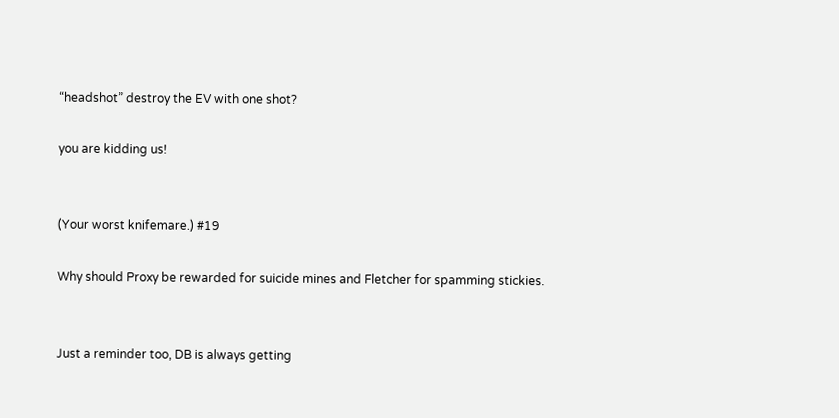“headshot” destroy the EV with one shot?

you are kidding us!


(Your worst knifemare.) #19

Why should Proxy be rewarded for suicide mines and Fletcher for spamming stickies.


Just a reminder too, DB is always getting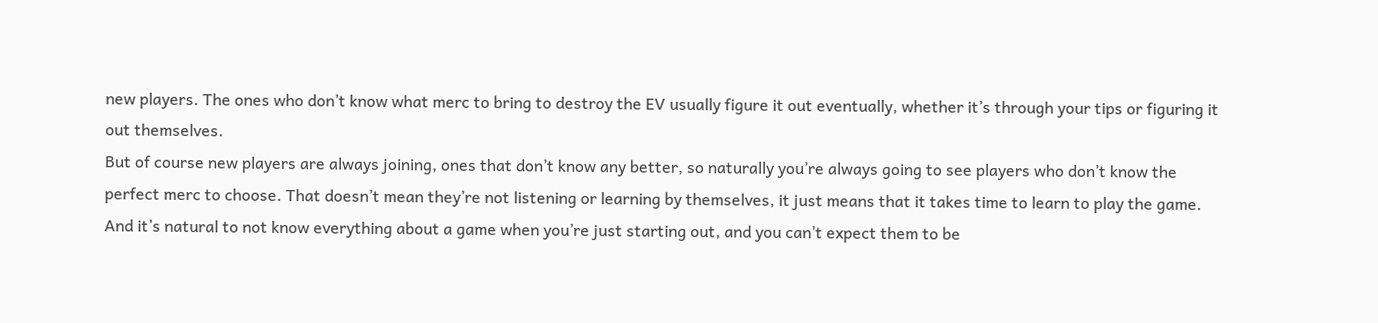new players. The ones who don’t know what merc to bring to destroy the EV usually figure it out eventually, whether it’s through your tips or figuring it out themselves.
But of course new players are always joining, ones that don’t know any better, so naturally you’re always going to see players who don’t know the perfect merc to choose. That doesn’t mean they’re not listening or learning by themselves, it just means that it takes time to learn to play the game. And it’s natural to not know everything about a game when you’re just starting out, and you can’t expect them to be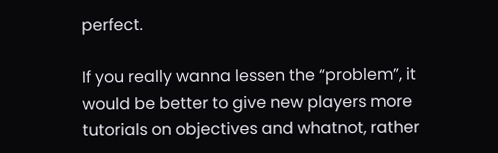perfect.

If you really wanna lessen the “problem”, it would be better to give new players more tutorials on objectives and whatnot, rather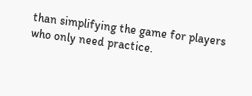than simplifying the game for players who only need practice.